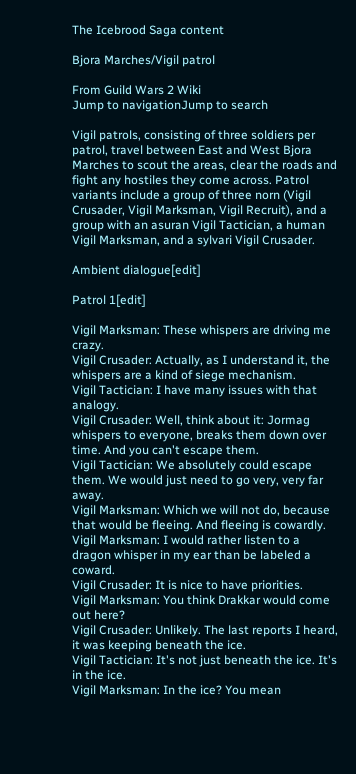The Icebrood Saga content

Bjora Marches/Vigil patrol

From Guild Wars 2 Wiki
Jump to navigationJump to search

Vigil patrols, consisting of three soldiers per patrol, travel between East and West Bjora Marches to scout the areas, clear the roads and fight any hostiles they come across. Patrol variants include a group of three norn (Vigil Crusader, Vigil Marksman, Vigil Recruit), and a group with an asuran Vigil Tactician, a human Vigil Marksman, and a sylvari Vigil Crusader.

Ambient dialogue[edit]

Patrol 1[edit]

Vigil Marksman: These whispers are driving me crazy.
Vigil Crusader: Actually, as I understand it, the whispers are a kind of siege mechanism.
Vigil Tactician: I have many issues with that analogy.
Vigil Crusader: Well, think about it: Jormag whispers to everyone, breaks them down over time. And you can't escape them.
Vigil Tactician: We absolutely could escape them. We would just need to go very, very far away.
Vigil Marksman: Which we will not do, because that would be fleeing. And fleeing is cowardly.
Vigil Marksman: I would rather listen to a dragon whisper in my ear than be labeled a coward.
Vigil Crusader: It is nice to have priorities.
Vigil Marksman: You think Drakkar would come out here?
Vigil Crusader: Unlikely. The last reports I heard, it was keeping beneath the ice.
Vigil Tactician: It's not just beneath the ice. It's in the ice.
Vigil Marksman: In the ice? You mean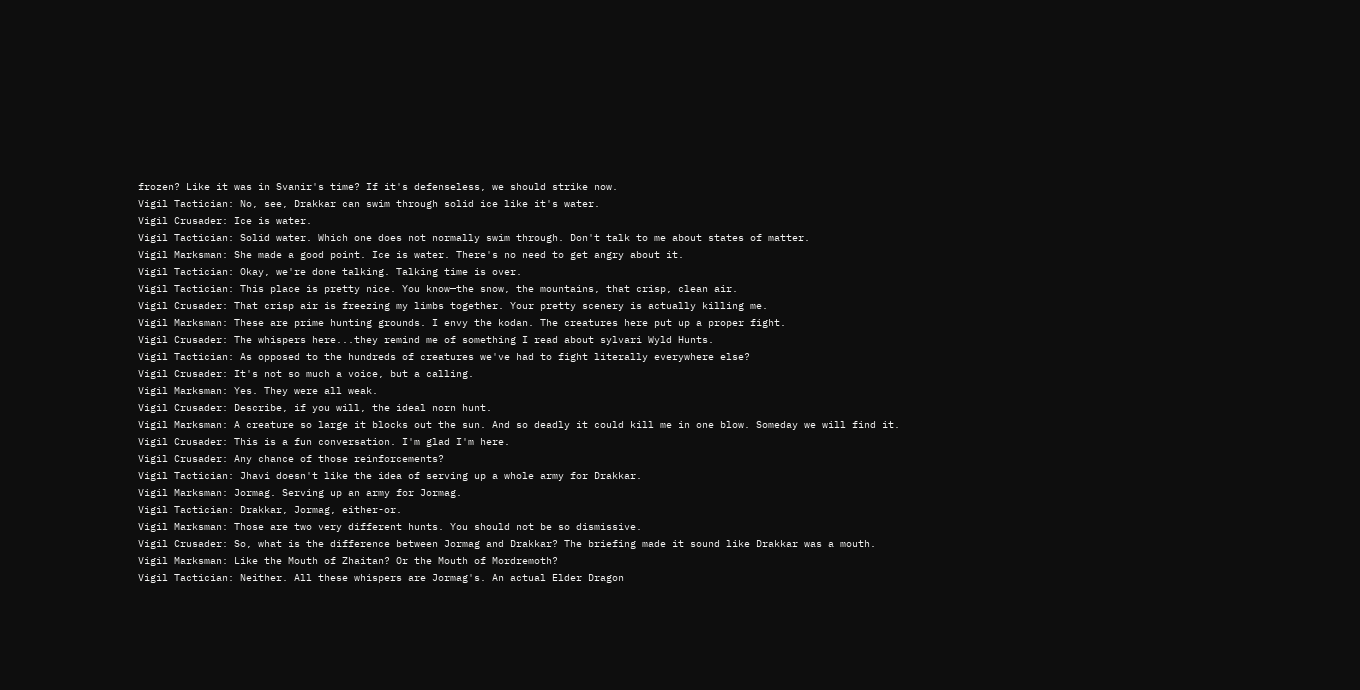frozen? Like it was in Svanir's time? If it's defenseless, we should strike now.
Vigil Tactician: No, see, Drakkar can swim through solid ice like it's water.
Vigil Crusader: Ice is water.
Vigil Tactician: Solid water. Which one does not normally swim through. Don't talk to me about states of matter.
Vigil Marksman: She made a good point. Ice is water. There's no need to get angry about it.
Vigil Tactician: Okay, we're done talking. Talking time is over.
Vigil Tactician: This place is pretty nice. You know—the snow, the mountains, that crisp, clean air.
Vigil Crusader: That crisp air is freezing my limbs together. Your pretty scenery is actually killing me.
Vigil Marksman: These are prime hunting grounds. I envy the kodan. The creatures here put up a proper fight.
Vigil Crusader: The whispers here...they remind me of something I read about sylvari Wyld Hunts.
Vigil Tactician: As opposed to the hundreds of creatures we've had to fight literally everywhere else?
Vigil Crusader: It's not so much a voice, but a calling.
Vigil Marksman: Yes. They were all weak.
Vigil Crusader: Describe, if you will, the ideal norn hunt.
Vigil Marksman: A creature so large it blocks out the sun. And so deadly it could kill me in one blow. Someday we will find it.
Vigil Crusader: This is a fun conversation. I'm glad I'm here.
Vigil Crusader: Any chance of those reinforcements?
Vigil Tactician: Jhavi doesn't like the idea of serving up a whole army for Drakkar.
Vigil Marksman: Jormag. Serving up an army for Jormag.
Vigil Tactician: Drakkar, Jormag, either-or.
Vigil Marksman: Those are two very different hunts. You should not be so dismissive.
Vigil Crusader: So, what is the difference between Jormag and Drakkar? The briefing made it sound like Drakkar was a mouth.
Vigil Marksman: Like the Mouth of Zhaitan? Or the Mouth of Mordremoth?
Vigil Tactician: Neither. All these whispers are Jormag's. An actual Elder Dragon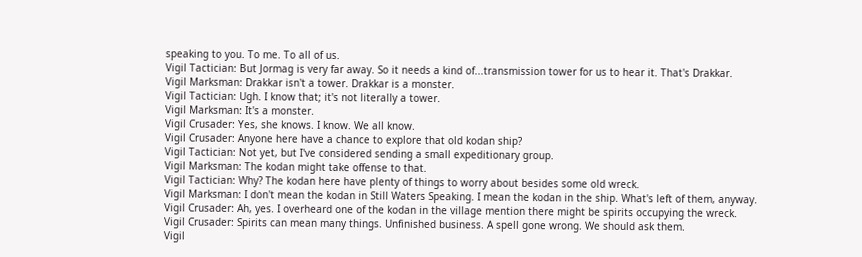speaking to you. To me. To all of us.
Vigil Tactician: But Jormag is very far away. So it needs a kind of...transmission tower for us to hear it. That's Drakkar.
Vigil Marksman: Drakkar isn't a tower. Drakkar is a monster.
Vigil Tactician: Ugh. I know that; it's not literally a tower.
Vigil Marksman: It's a monster.
Vigil Crusader: Yes, she knows. I know. We all know.
Vigil Crusader: Anyone here have a chance to explore that old kodan ship?
Vigil Tactician: Not yet, but I've considered sending a small expeditionary group.
Vigil Marksman: The kodan might take offense to that.
Vigil Tactician: Why? The kodan here have plenty of things to worry about besides some old wreck.
Vigil Marksman: I don't mean the kodan in Still Waters Speaking. I mean the kodan in the ship. What's left of them, anyway.
Vigil Crusader: Ah, yes. I overheard one of the kodan in the village mention there might be spirits occupying the wreck.
Vigil Crusader: Spirits can mean many things. Unfinished business. A spell gone wrong. We should ask them.
Vigil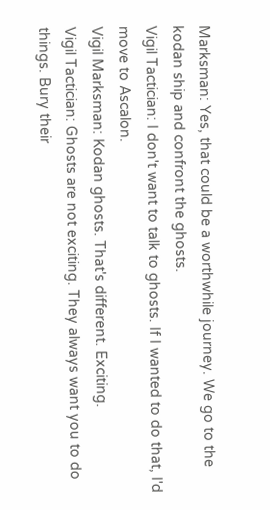Marksman: Yes, that could be a worthwhile journey. We go to the kodan ship and confront the ghosts.
Vigil Tactician: I don't want to talk to ghosts. If I wanted to do that, I'd move to Ascalon.
Vigil Marksman: Kodan ghosts. That's different. Exciting.
Vigil Tactician: Ghosts are not exciting. They always want you to do things. Bury their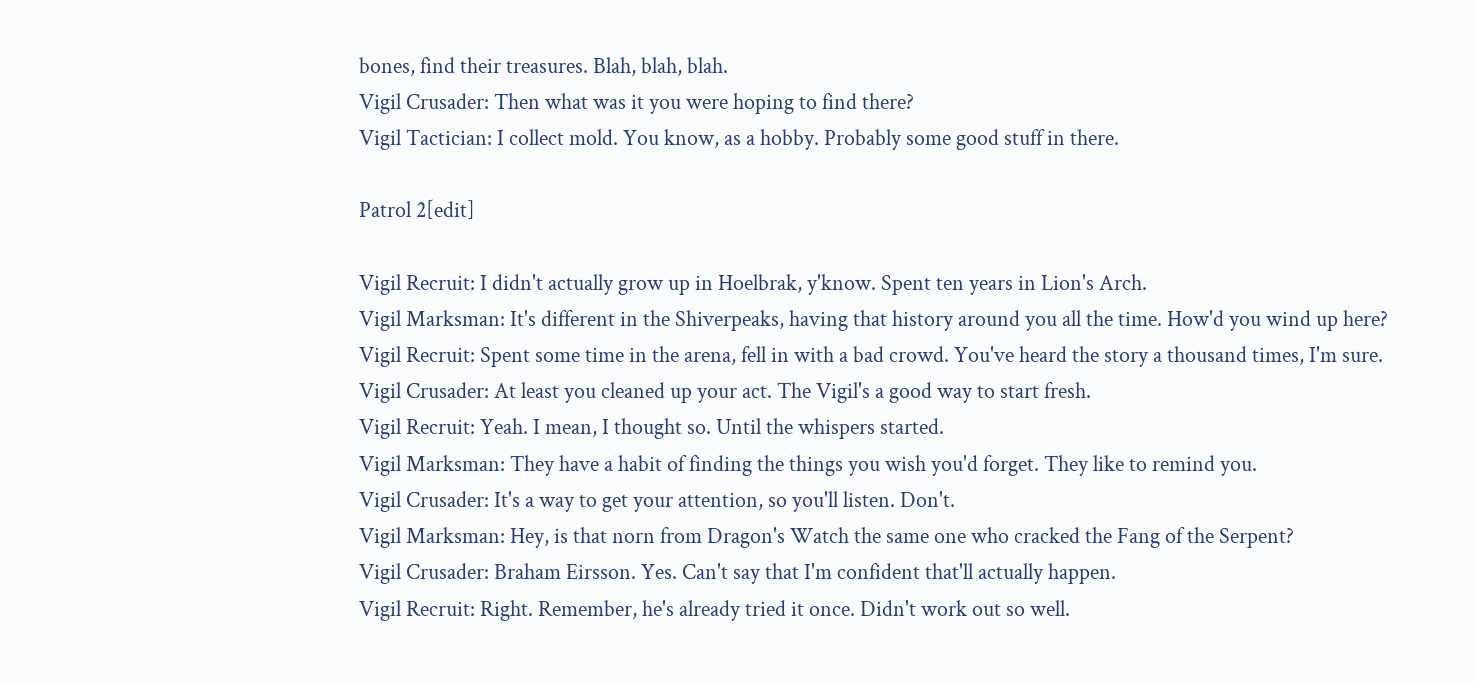bones, find their treasures. Blah, blah, blah.
Vigil Crusader: Then what was it you were hoping to find there?
Vigil Tactician: I collect mold. You know, as a hobby. Probably some good stuff in there.

Patrol 2[edit]

Vigil Recruit: I didn't actually grow up in Hoelbrak, y'know. Spent ten years in Lion's Arch.
Vigil Marksman: It's different in the Shiverpeaks, having that history around you all the time. How'd you wind up here?
Vigil Recruit: Spent some time in the arena, fell in with a bad crowd. You've heard the story a thousand times, I'm sure.
Vigil Crusader: At least you cleaned up your act. The Vigil's a good way to start fresh.
Vigil Recruit: Yeah. I mean, I thought so. Until the whispers started.
Vigil Marksman: They have a habit of finding the things you wish you'd forget. They like to remind you.
Vigil Crusader: It's a way to get your attention, so you'll listen. Don't.
Vigil Marksman: Hey, is that norn from Dragon's Watch the same one who cracked the Fang of the Serpent?
Vigil Crusader: Braham Eirsson. Yes. Can't say that I'm confident that'll actually happen.
Vigil Recruit: Right. Remember, he's already tried it once. Didn't work out so well.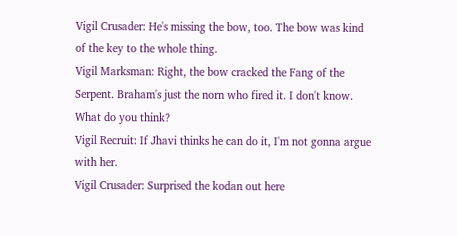Vigil Crusader: He's missing the bow, too. The bow was kind of the key to the whole thing.
Vigil Marksman: Right, the bow cracked the Fang of the Serpent. Braham's just the norn who fired it. I don't know. What do you think?
Vigil Recruit: If Jhavi thinks he can do it, I'm not gonna argue with her.
Vigil Crusader: Surprised the kodan out here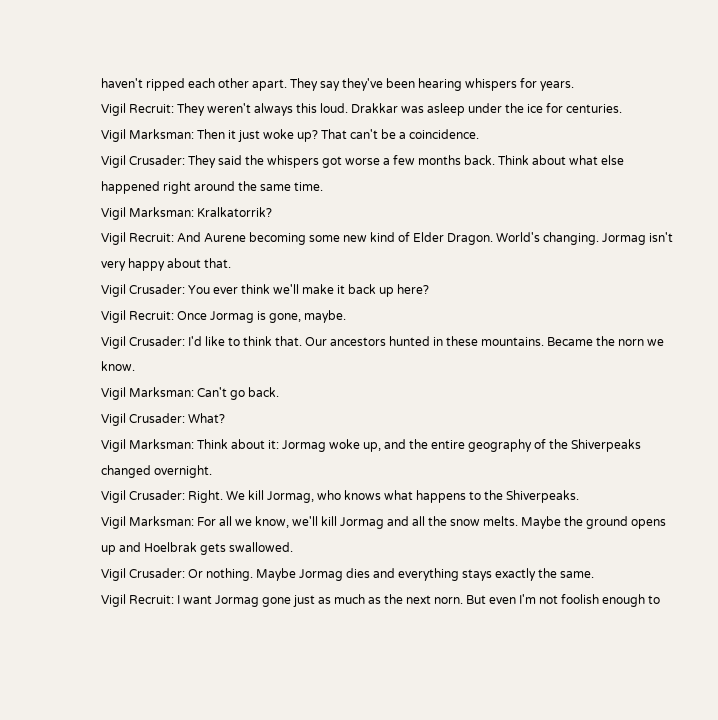haven't ripped each other apart. They say they've been hearing whispers for years.
Vigil Recruit: They weren't always this loud. Drakkar was asleep under the ice for centuries.
Vigil Marksman: Then it just woke up? That can't be a coincidence.
Vigil Crusader: They said the whispers got worse a few months back. Think about what else happened right around the same time.
Vigil Marksman: Kralkatorrik?
Vigil Recruit: And Aurene becoming some new kind of Elder Dragon. World's changing. Jormag isn't very happy about that.
Vigil Crusader: You ever think we'll make it back up here?
Vigil Recruit: Once Jormag is gone, maybe.
Vigil Crusader: I'd like to think that. Our ancestors hunted in these mountains. Became the norn we know.
Vigil Marksman: Can't go back.
Vigil Crusader: What?
Vigil Marksman: Think about it: Jormag woke up, and the entire geography of the Shiverpeaks changed overnight.
Vigil Crusader: Right. We kill Jormag, who knows what happens to the Shiverpeaks.
Vigil Marksman: For all we know, we'll kill Jormag and all the snow melts. Maybe the ground opens up and Hoelbrak gets swallowed.
Vigil Crusader: Or nothing. Maybe Jormag dies and everything stays exactly the same.
Vigil Recruit: I want Jormag gone just as much as the next norn. But even I'm not foolish enough to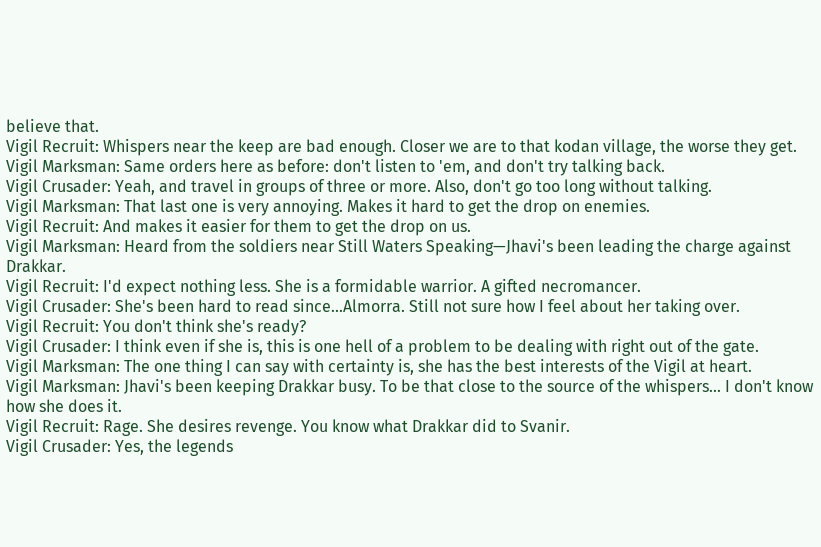believe that.
Vigil Recruit: Whispers near the keep are bad enough. Closer we are to that kodan village, the worse they get.
Vigil Marksman: Same orders here as before: don't listen to 'em, and don't try talking back.
Vigil Crusader: Yeah, and travel in groups of three or more. Also, don't go too long without talking.
Vigil Marksman: That last one is very annoying. Makes it hard to get the drop on enemies.
Vigil Recruit: And makes it easier for them to get the drop on us.
Vigil Marksman: Heard from the soldiers near Still Waters Speaking—Jhavi's been leading the charge against Drakkar.
Vigil Recruit: I'd expect nothing less. She is a formidable warrior. A gifted necromancer.
Vigil Crusader: She's been hard to read since...Almorra. Still not sure how I feel about her taking over.
Vigil Recruit: You don't think she's ready?
Vigil Crusader: I think even if she is, this is one hell of a problem to be dealing with right out of the gate.
Vigil Marksman: The one thing I can say with certainty is, she has the best interests of the Vigil at heart.
Vigil Marksman: Jhavi's been keeping Drakkar busy. To be that close to the source of the whispers... I don't know how she does it.
Vigil Recruit: Rage. She desires revenge. You know what Drakkar did to Svanir.
Vigil Crusader: Yes, the legends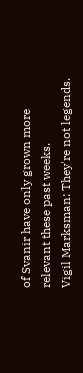of Svanir have only grown more relevant these past weeks.
Vigil Marksman: They're not legends.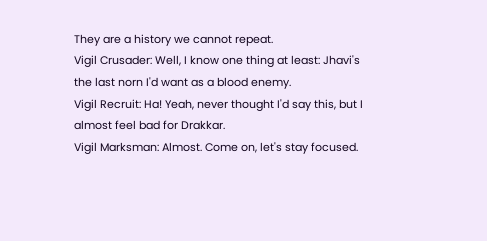They are a history we cannot repeat.
Vigil Crusader: Well, I know one thing at least: Jhavi's the last norn I'd want as a blood enemy.
Vigil Recruit: Ha! Yeah, never thought I'd say this, but I almost feel bad for Drakkar.
Vigil Marksman: Almost. Come on, let's stay focused.